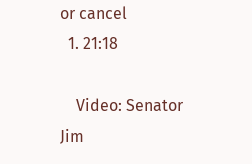or cancel
  1. 21:18

    Video: Senator Jim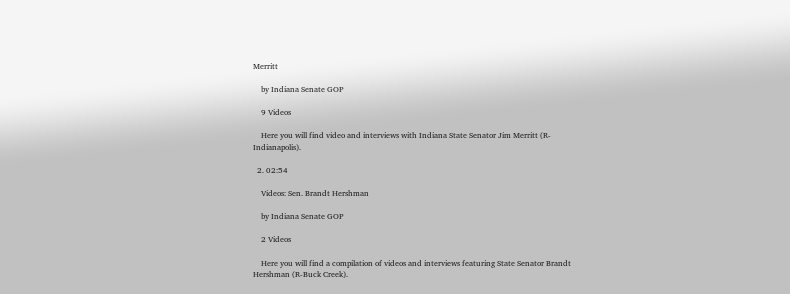Merritt

    by Indiana Senate GOP

    9 Videos

    Here you will find video and interviews with Indiana State Senator Jim Merritt (R-Indianapolis).

  2. 02:54

    Videos: Sen. Brandt Hershman

    by Indiana Senate GOP

    2 Videos

    Here you will find a compilation of videos and interviews featuring State Senator Brandt Hershman (R-Buck Creek).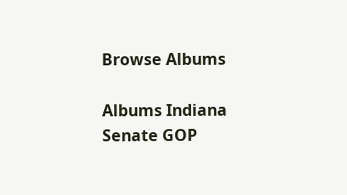Browse Albums

Albums Indiana Senate GOP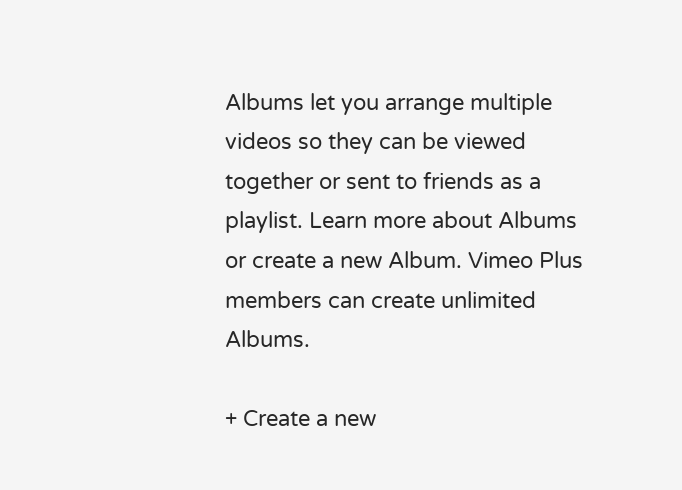Albums let you arrange multiple videos so they can be viewed together or sent to friends as a playlist. Learn more about Albums or create a new Album. Vimeo Plus members can create unlimited Albums.

+ Create a new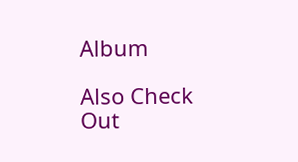Album

Also Check Out